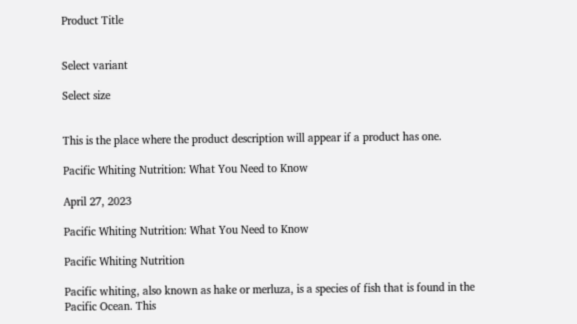Product Title


Select variant

Select size


This is the place where the product description will appear if a product has one.

Pacific Whiting Nutrition: What You Need to Know

April 27, 2023

Pacific Whiting Nutrition: What You Need to Know

Pacific Whiting Nutrition

Pacific whiting, also known as hake or merluza, is a species of fish that is found in the Pacific Ocean. This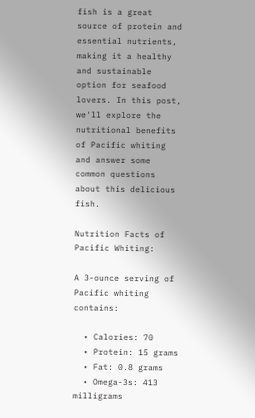fish is a great source of protein and essential nutrients, making it a healthy and sustainable option for seafood lovers. In this post, we'll explore the nutritional benefits of Pacific whiting and answer some common questions about this delicious fish.

Nutrition Facts of Pacific Whiting:

A 3-ounce serving of Pacific whiting contains:

  • Calories: 70
  • Protein: 15 grams
  • Fat: 0.8 grams
  • Omega-3s: 413 milligrams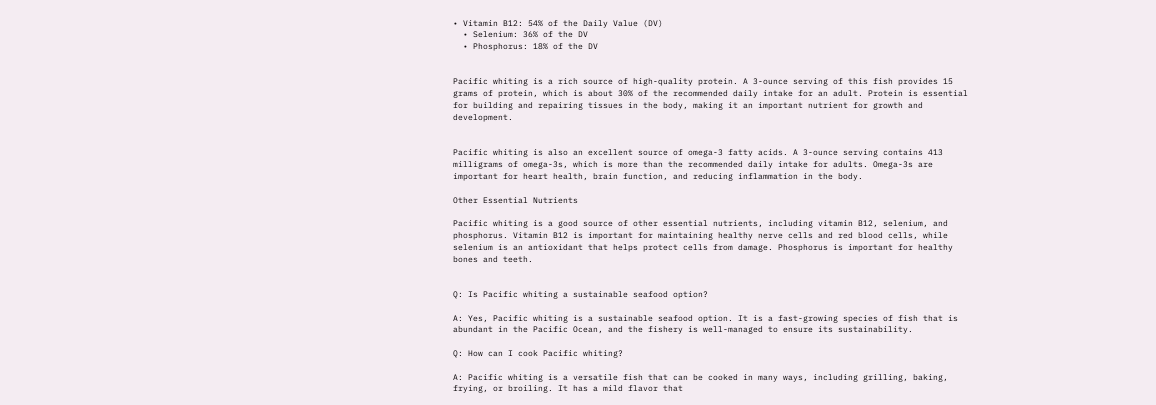• Vitamin B12: 54% of the Daily Value (DV)
  • Selenium: 36% of the DV
  • Phosphorus: 18% of the DV


Pacific whiting is a rich source of high-quality protein. A 3-ounce serving of this fish provides 15 grams of protein, which is about 30% of the recommended daily intake for an adult. Protein is essential for building and repairing tissues in the body, making it an important nutrient for growth and development.


Pacific whiting is also an excellent source of omega-3 fatty acids. A 3-ounce serving contains 413 milligrams of omega-3s, which is more than the recommended daily intake for adults. Omega-3s are important for heart health, brain function, and reducing inflammation in the body.

Other Essential Nutrients

Pacific whiting is a good source of other essential nutrients, including vitamin B12, selenium, and phosphorus. Vitamin B12 is important for maintaining healthy nerve cells and red blood cells, while selenium is an antioxidant that helps protect cells from damage. Phosphorus is important for healthy bones and teeth.


Q: Is Pacific whiting a sustainable seafood option?

A: Yes, Pacific whiting is a sustainable seafood option. It is a fast-growing species of fish that is abundant in the Pacific Ocean, and the fishery is well-managed to ensure its sustainability.

Q: How can I cook Pacific whiting?

A: Pacific whiting is a versatile fish that can be cooked in many ways, including grilling, baking, frying, or broiling. It has a mild flavor that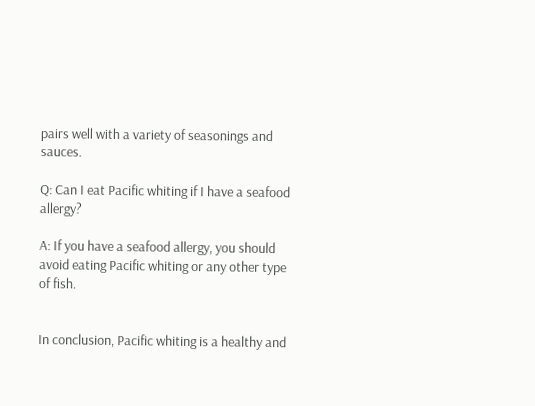pairs well with a variety of seasonings and sauces.

Q: Can I eat Pacific whiting if I have a seafood allergy?

A: If you have a seafood allergy, you should avoid eating Pacific whiting or any other type of fish.


In conclusion, Pacific whiting is a healthy and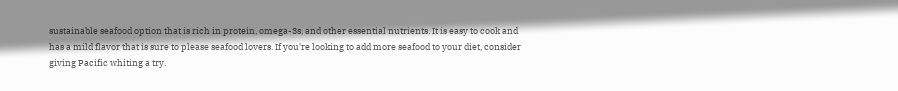sustainable seafood option that is rich in protein, omega-3s, and other essential nutrients. It is easy to cook and has a mild flavor that is sure to please seafood lovers. If you're looking to add more seafood to your diet, consider giving Pacific whiting a try.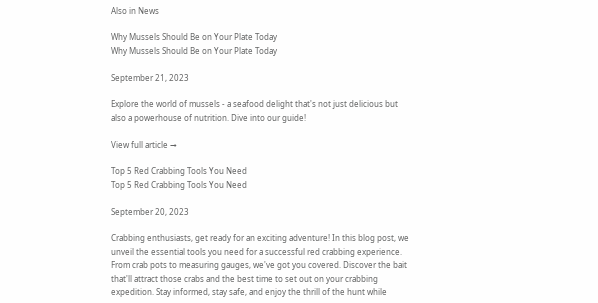Also in News

Why Mussels Should Be on Your Plate Today
Why Mussels Should Be on Your Plate Today

September 21, 2023

Explore the world of mussels - a seafood delight that's not just delicious but also a powerhouse of nutrition. Dive into our guide!

View full article →

Top 5 Red Crabbing Tools You Need
Top 5 Red Crabbing Tools You Need

September 20, 2023

Crabbing enthusiasts, get ready for an exciting adventure! In this blog post, we unveil the essential tools you need for a successful red crabbing experience. From crab pots to measuring gauges, we've got you covered. Discover the bait that'll attract those crabs and the best time to set out on your crabbing expedition. Stay informed, stay safe, and enjoy the thrill of the hunt while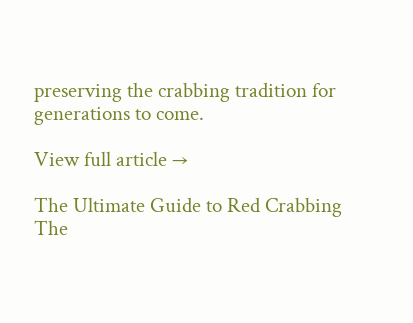preserving the crabbing tradition for generations to come.

View full article →

The Ultimate Guide to Red Crabbing
The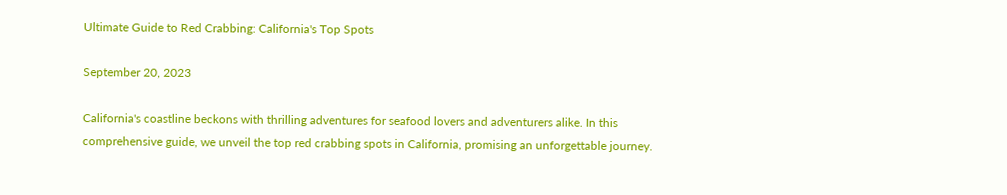Ultimate Guide to Red Crabbing: California's Top Spots

September 20, 2023

California's coastline beckons with thrilling adventures for seafood lovers and adventurers alike. In this comprehensive guide, we unveil the top red crabbing spots in California, promising an unforgettable journey.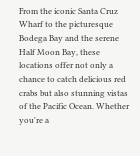From the iconic Santa Cruz Wharf to the picturesque Bodega Bay and the serene Half Moon Bay, these locations offer not only a chance to catch delicious red crabs but also stunning vistas of the Pacific Ocean. Whether you're a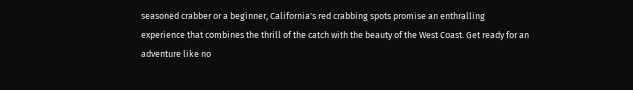seasoned crabber or a beginner, California's red crabbing spots promise an enthralling experience that combines the thrill of the catch with the beauty of the West Coast. Get ready for an adventure like no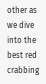other as we dive into the best red crabbing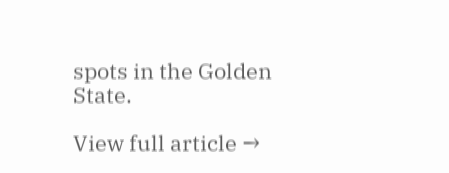spots in the Golden State.

View full article →